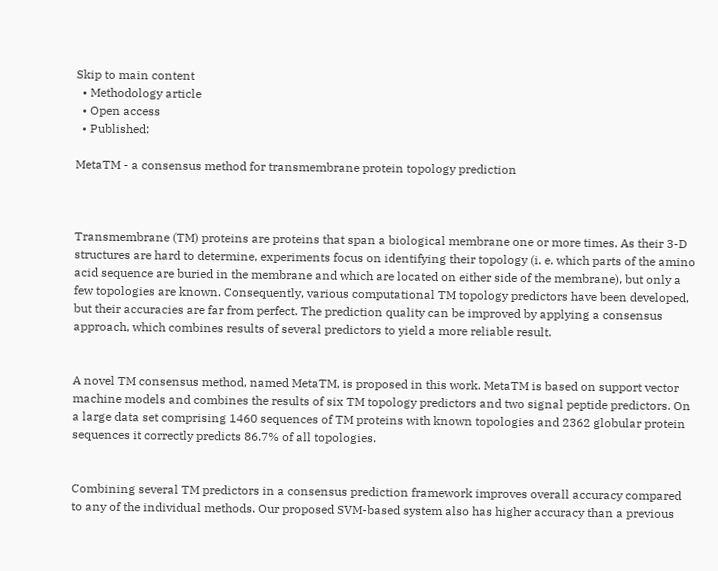Skip to main content
  • Methodology article
  • Open access
  • Published:

MetaTM - a consensus method for transmembrane protein topology prediction



Transmembrane (TM) proteins are proteins that span a biological membrane one or more times. As their 3-D structures are hard to determine, experiments focus on identifying their topology (i. e. which parts of the amino acid sequence are buried in the membrane and which are located on either side of the membrane), but only a few topologies are known. Consequently, various computational TM topology predictors have been developed, but their accuracies are far from perfect. The prediction quality can be improved by applying a consensus approach, which combines results of several predictors to yield a more reliable result.


A novel TM consensus method, named MetaTM, is proposed in this work. MetaTM is based on support vector machine models and combines the results of six TM topology predictors and two signal peptide predictors. On a large data set comprising 1460 sequences of TM proteins with known topologies and 2362 globular protein sequences it correctly predicts 86.7% of all topologies.


Combining several TM predictors in a consensus prediction framework improves overall accuracy compared to any of the individual methods. Our proposed SVM-based system also has higher accuracy than a previous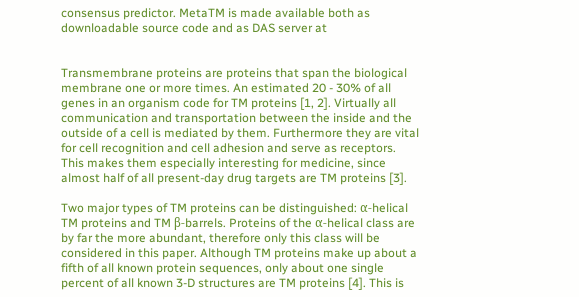consensus predictor. MetaTM is made available both as downloadable source code and as DAS server at


Transmembrane proteins are proteins that span the biological membrane one or more times. An estimated 20 - 30% of all genes in an organism code for TM proteins [1, 2]. Virtually all communication and transportation between the inside and the outside of a cell is mediated by them. Furthermore they are vital for cell recognition and cell adhesion and serve as receptors. This makes them especially interesting for medicine, since almost half of all present-day drug targets are TM proteins [3].

Two major types of TM proteins can be distinguished: α-helical TM proteins and TM β-barrels. Proteins of the α-helical class are by far the more abundant, therefore only this class will be considered in this paper. Although TM proteins make up about a fifth of all known protein sequences, only about one single percent of all known 3-D structures are TM proteins [4]. This is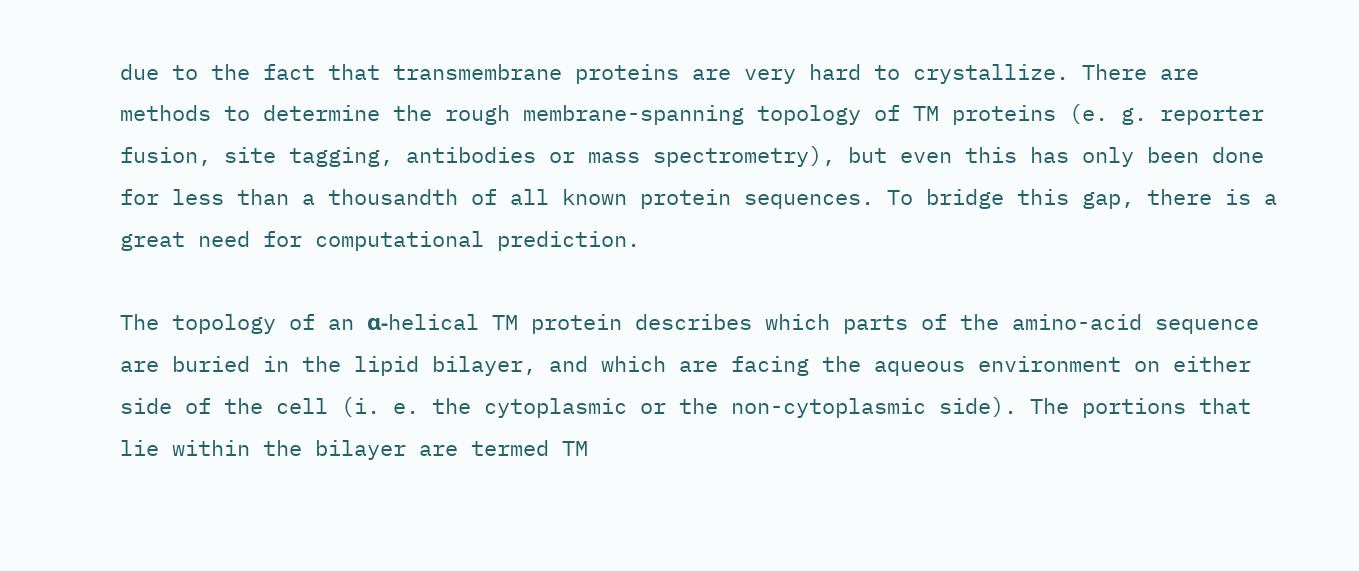due to the fact that transmembrane proteins are very hard to crystallize. There are methods to determine the rough membrane-spanning topology of TM proteins (e. g. reporter fusion, site tagging, antibodies or mass spectrometry), but even this has only been done for less than a thousandth of all known protein sequences. To bridge this gap, there is a great need for computational prediction.

The topology of an α-helical TM protein describes which parts of the amino-acid sequence are buried in the lipid bilayer, and which are facing the aqueous environment on either side of the cell (i. e. the cytoplasmic or the non-cytoplasmic side). The portions that lie within the bilayer are termed TM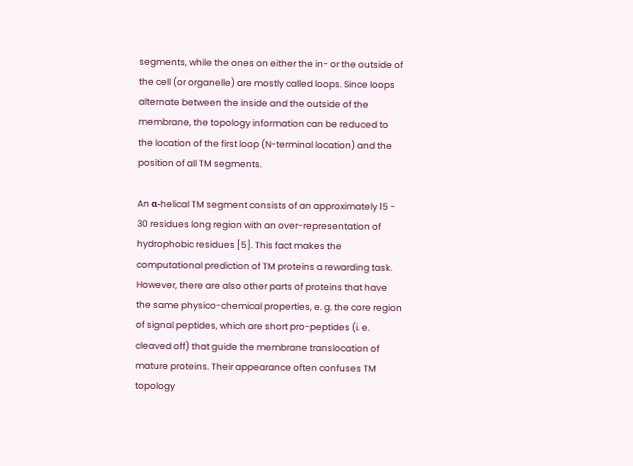segments, while the ones on either the in- or the outside of the cell (or organelle) are mostly called loops. Since loops alternate between the inside and the outside of the membrane, the topology information can be reduced to the location of the first loop (N-terminal location) and the position of all TM segments.

An α-helical TM segment consists of an approximately 15 - 30 residues long region with an over-representation of hydrophobic residues [5]. This fact makes the computational prediction of TM proteins a rewarding task. However, there are also other parts of proteins that have the same physico-chemical properties, e. g. the core region of signal peptides, which are short pro-peptides (i. e. cleaved off) that guide the membrane translocation of mature proteins. Their appearance often confuses TM topology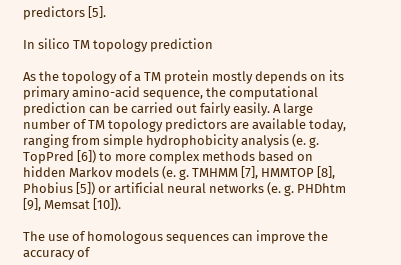predictors [5].

In silico TM topology prediction

As the topology of a TM protein mostly depends on its primary amino-acid sequence, the computational prediction can be carried out fairly easily. A large number of TM topology predictors are available today, ranging from simple hydrophobicity analysis (e. g. TopPred [6]) to more complex methods based on hidden Markov models (e. g. TMHMM [7], HMMTOP [8], Phobius [5]) or artificial neural networks (e. g. PHDhtm [9], Memsat [10]).

The use of homologous sequences can improve the accuracy of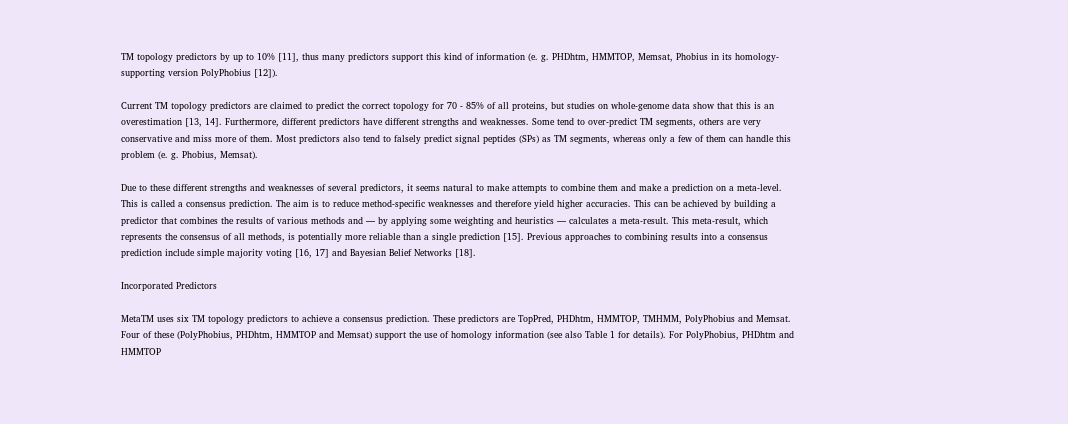TM topology predictors by up to 10% [11], thus many predictors support this kind of information (e. g. PHDhtm, HMMTOP, Memsat, Phobius in its homology-supporting version PolyPhobius [12]).

Current TM topology predictors are claimed to predict the correct topology for 70 - 85% of all proteins, but studies on whole-genome data show that this is an overestimation [13, 14]. Furthermore, different predictors have different strengths and weaknesses. Some tend to over-predict TM segments, others are very conservative and miss more of them. Most predictors also tend to falsely predict signal peptides (SPs) as TM segments, whereas only a few of them can handle this problem (e. g. Phobius, Memsat).

Due to these different strengths and weaknesses of several predictors, it seems natural to make attempts to combine them and make a prediction on a meta-level. This is called a consensus prediction. The aim is to reduce method-specific weaknesses and therefore yield higher accuracies. This can be achieved by building a predictor that combines the results of various methods and — by applying some weighting and heuristics — calculates a meta-result. This meta-result, which represents the consensus of all methods, is potentially more reliable than a single prediction [15]. Previous approaches to combining results into a consensus prediction include simple majority voting [16, 17] and Bayesian Belief Networks [18].

Incorporated Predictors

MetaTM uses six TM topology predictors to achieve a consensus prediction. These predictors are TopPred, PHDhtm, HMMTOP, TMHMM, PolyPhobius and Memsat. Four of these (PolyPhobius, PHDhtm, HMMTOP and Memsat) support the use of homology information (see also Table 1 for details). For PolyPhobius, PHDhtm and HMMTOP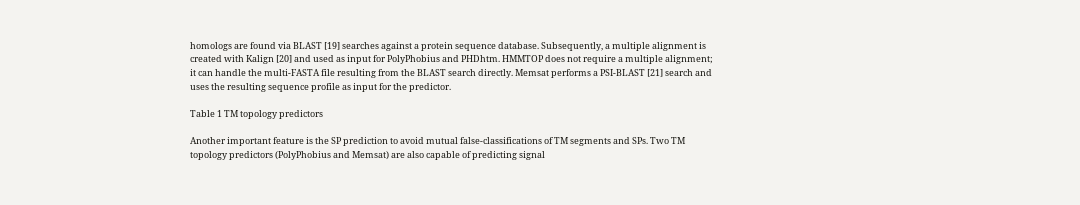homologs are found via BLAST [19] searches against a protein sequence database. Subsequently, a multiple alignment is created with Kalign [20] and used as input for PolyPhobius and PHDhtm. HMMTOP does not require a multiple alignment; it can handle the multi-FASTA file resulting from the BLAST search directly. Memsat performs a PSI-BLAST [21] search and uses the resulting sequence profile as input for the predictor.

Table 1 TM topology predictors

Another important feature is the SP prediction to avoid mutual false-classifications of TM segments and SPs. Two TM topology predictors (PolyPhobius and Memsat) are also capable of predicting signal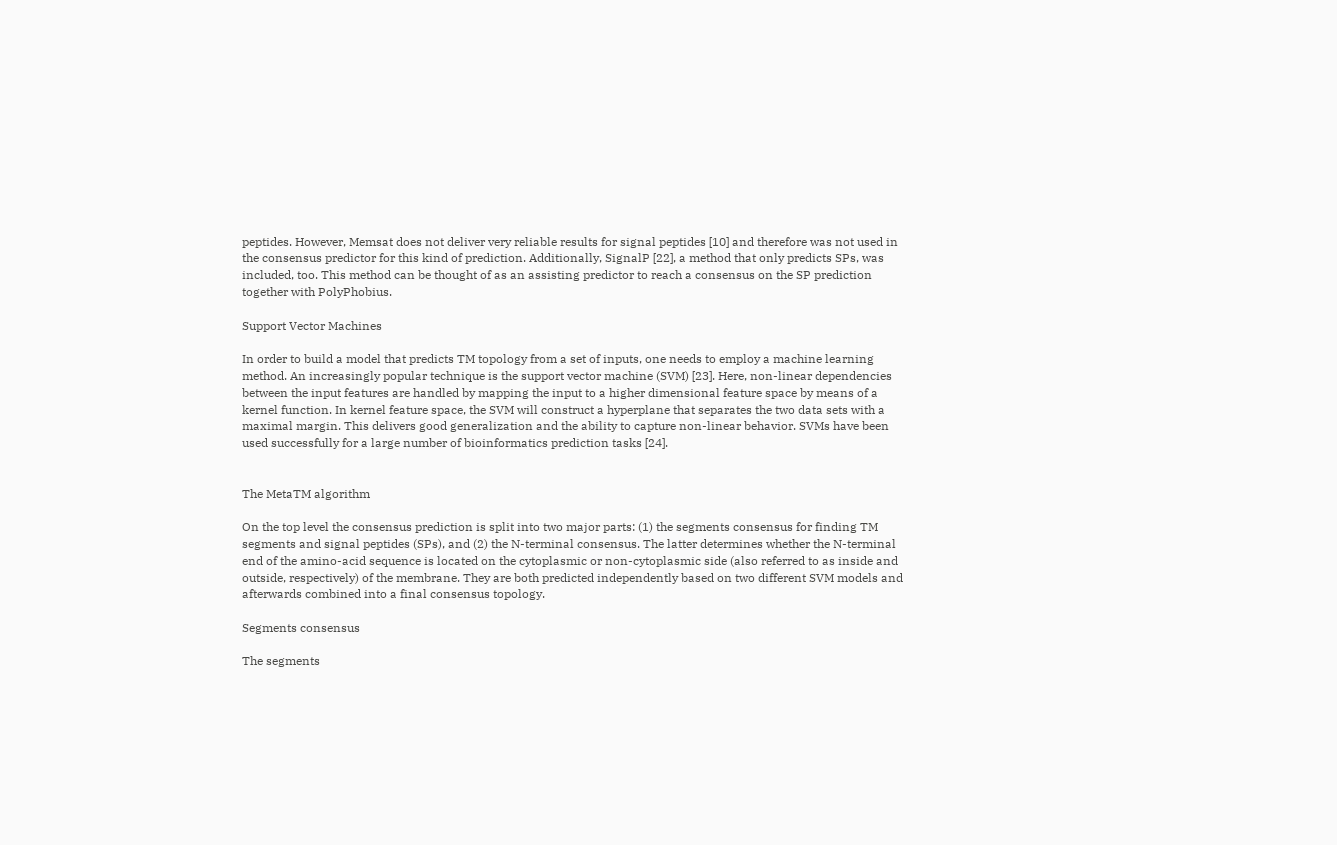peptides. However, Memsat does not deliver very reliable results for signal peptides [10] and therefore was not used in the consensus predictor for this kind of prediction. Additionally, SignalP [22], a method that only predicts SPs, was included, too. This method can be thought of as an assisting predictor to reach a consensus on the SP prediction together with PolyPhobius.

Support Vector Machines

In order to build a model that predicts TM topology from a set of inputs, one needs to employ a machine learning method. An increasingly popular technique is the support vector machine (SVM) [23]. Here, non-linear dependencies between the input features are handled by mapping the input to a higher dimensional feature space by means of a kernel function. In kernel feature space, the SVM will construct a hyperplane that separates the two data sets with a maximal margin. This delivers good generalization and the ability to capture non-linear behavior. SVMs have been used successfully for a large number of bioinformatics prediction tasks [24].


The MetaTM algorithm

On the top level the consensus prediction is split into two major parts: (1) the segments consensus for finding TM segments and signal peptides (SPs), and (2) the N-terminal consensus. The latter determines whether the N-terminal end of the amino-acid sequence is located on the cytoplasmic or non-cytoplasmic side (also referred to as inside and outside, respectively) of the membrane. They are both predicted independently based on two different SVM models and afterwards combined into a final consensus topology.

Segments consensus

The segments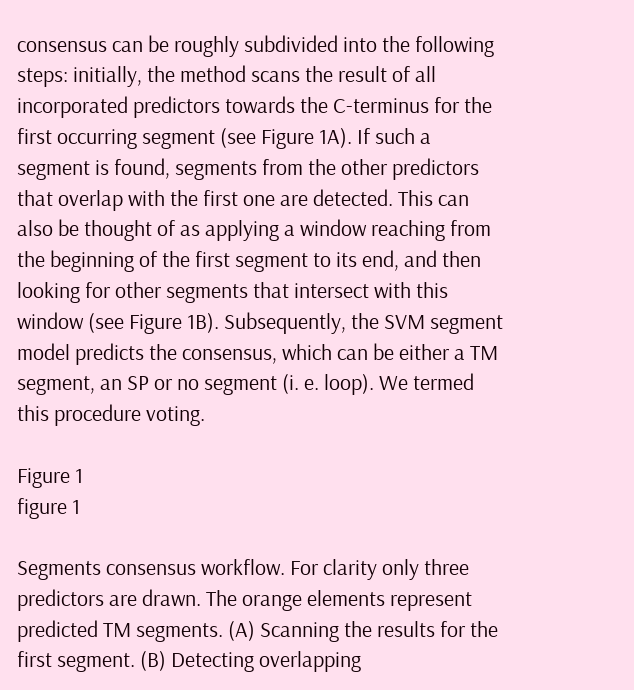consensus can be roughly subdivided into the following steps: initially, the method scans the result of all incorporated predictors towards the C-terminus for the first occurring segment (see Figure 1A). If such a segment is found, segments from the other predictors that overlap with the first one are detected. This can also be thought of as applying a window reaching from the beginning of the first segment to its end, and then looking for other segments that intersect with this window (see Figure 1B). Subsequently, the SVM segment model predicts the consensus, which can be either a TM segment, an SP or no segment (i. e. loop). We termed this procedure voting.

Figure 1
figure 1

Segments consensus workflow. For clarity only three predictors are drawn. The orange elements represent predicted TM segments. (A) Scanning the results for the first segment. (B) Detecting overlapping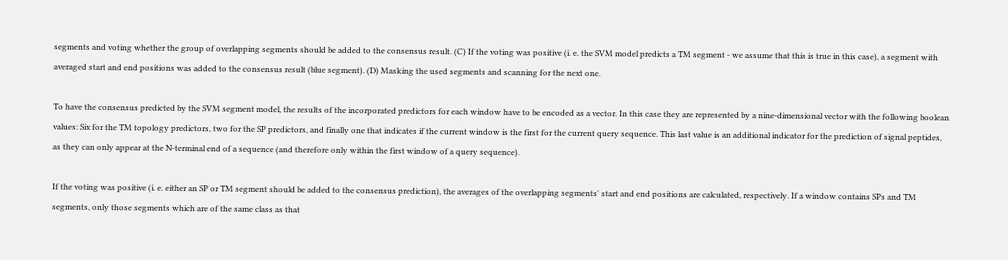segments and voting whether the group of overlapping segments should be added to the consensus result. (C) If the voting was positive (i. e. the SVM model predicts a TM segment - we assume that this is true in this case), a segment with averaged start and end positions was added to the consensus result (blue segment). (D) Masking the used segments and scanning for the next one.

To have the consensus predicted by the SVM segment model, the results of the incorporated predictors for each window have to be encoded as a vector. In this case they are represented by a nine-dimensional vector with the following boolean values: Six for the TM topology predictors, two for the SP predictors, and finally one that indicates if the current window is the first for the current query sequence. This last value is an additional indicator for the prediction of signal peptides, as they can only appear at the N-terminal end of a sequence (and therefore only within the first window of a query sequence).

If the voting was positive (i. e. either an SP or TM segment should be added to the consensus prediction), the averages of the overlapping segments' start and end positions are calculated, respectively. If a window contains SPs and TM segments, only those segments which are of the same class as that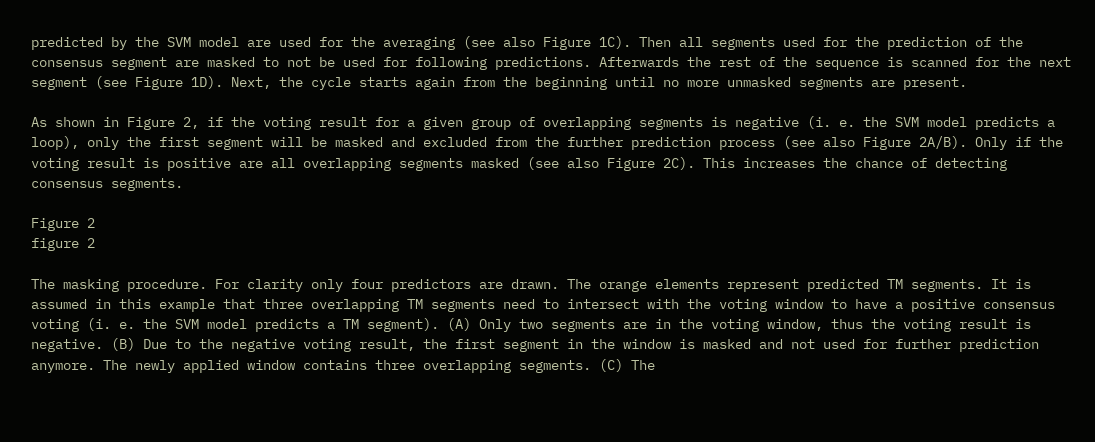predicted by the SVM model are used for the averaging (see also Figure 1C). Then all segments used for the prediction of the consensus segment are masked to not be used for following predictions. Afterwards the rest of the sequence is scanned for the next segment (see Figure 1D). Next, the cycle starts again from the beginning until no more unmasked segments are present.

As shown in Figure 2, if the voting result for a given group of overlapping segments is negative (i. e. the SVM model predicts a loop), only the first segment will be masked and excluded from the further prediction process (see also Figure 2A/B). Only if the voting result is positive are all overlapping segments masked (see also Figure 2C). This increases the chance of detecting consensus segments.

Figure 2
figure 2

The masking procedure. For clarity only four predictors are drawn. The orange elements represent predicted TM segments. It is assumed in this example that three overlapping TM segments need to intersect with the voting window to have a positive consensus voting (i. e. the SVM model predicts a TM segment). (A) Only two segments are in the voting window, thus the voting result is negative. (B) Due to the negative voting result, the first segment in the window is masked and not used for further prediction anymore. The newly applied window contains three overlapping segments. (C) The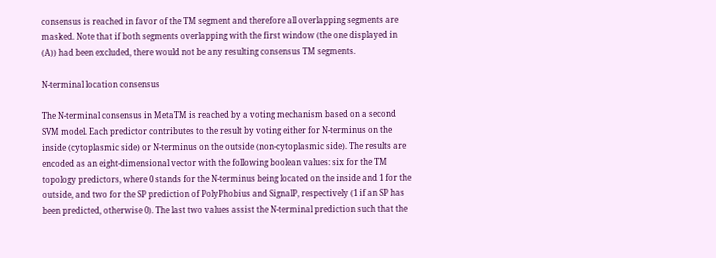consensus is reached in favor of the TM segment and therefore all overlapping segments are masked. Note that if both segments overlapping with the first window (the one displayed in (A)) had been excluded, there would not be any resulting consensus TM segments.

N-terminal location consensus

The N-terminal consensus in MetaTM is reached by a voting mechanism based on a second SVM model. Each predictor contributes to the result by voting either for N-terminus on the inside (cytoplasmic side) or N-terminus on the outside (non-cytoplasmic side). The results are encoded as an eight-dimensional vector with the following boolean values: six for the TM topology predictors, where 0 stands for the N-terminus being located on the inside and 1 for the outside, and two for the SP prediction of PolyPhobius and SignalP, respectively (1 if an SP has been predicted, otherwise 0). The last two values assist the N-terminal prediction such that the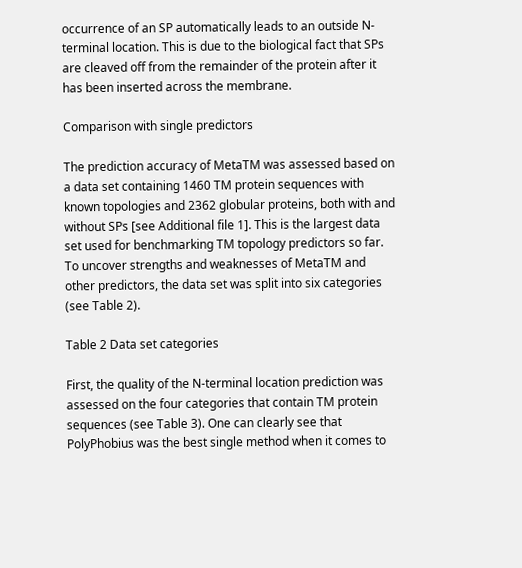occurrence of an SP automatically leads to an outside N-terminal location. This is due to the biological fact that SPs are cleaved off from the remainder of the protein after it has been inserted across the membrane.

Comparison with single predictors

The prediction accuracy of MetaTM was assessed based on a data set containing 1460 TM protein sequences with known topologies and 2362 globular proteins, both with and without SPs [see Additional file 1]. This is the largest data set used for benchmarking TM topology predictors so far. To uncover strengths and weaknesses of MetaTM and other predictors, the data set was split into six categories (see Table 2).

Table 2 Data set categories

First, the quality of the N-terminal location prediction was assessed on the four categories that contain TM protein sequences (see Table 3). One can clearly see that PolyPhobius was the best single method when it comes to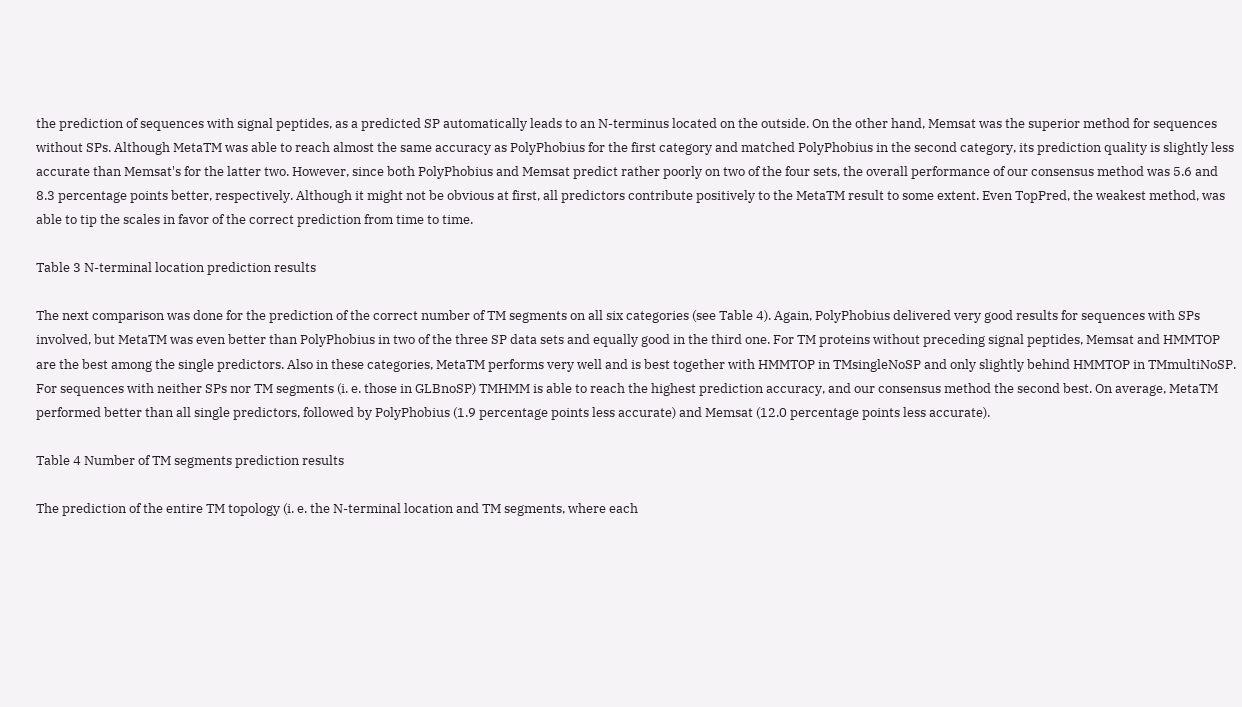the prediction of sequences with signal peptides, as a predicted SP automatically leads to an N-terminus located on the outside. On the other hand, Memsat was the superior method for sequences without SPs. Although MetaTM was able to reach almost the same accuracy as PolyPhobius for the first category and matched PolyPhobius in the second category, its prediction quality is slightly less accurate than Memsat's for the latter two. However, since both PolyPhobius and Memsat predict rather poorly on two of the four sets, the overall performance of our consensus method was 5.6 and 8.3 percentage points better, respectively. Although it might not be obvious at first, all predictors contribute positively to the MetaTM result to some extent. Even TopPred, the weakest method, was able to tip the scales in favor of the correct prediction from time to time.

Table 3 N-terminal location prediction results

The next comparison was done for the prediction of the correct number of TM segments on all six categories (see Table 4). Again, PolyPhobius delivered very good results for sequences with SPs involved, but MetaTM was even better than PolyPhobius in two of the three SP data sets and equally good in the third one. For TM proteins without preceding signal peptides, Memsat and HMMTOP are the best among the single predictors. Also in these categories, MetaTM performs very well and is best together with HMMTOP in TMsingleNoSP and only slightly behind HMMTOP in TMmultiNoSP. For sequences with neither SPs nor TM segments (i. e. those in GLBnoSP) TMHMM is able to reach the highest prediction accuracy, and our consensus method the second best. On average, MetaTM performed better than all single predictors, followed by PolyPhobius (1.9 percentage points less accurate) and Memsat (12.0 percentage points less accurate).

Table 4 Number of TM segments prediction results

The prediction of the entire TM topology (i. e. the N-terminal location and TM segments, where each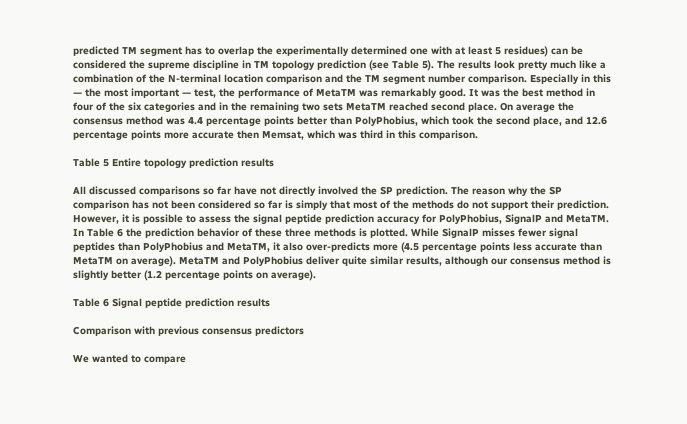predicted TM segment has to overlap the experimentally determined one with at least 5 residues) can be considered the supreme discipline in TM topology prediction (see Table 5). The results look pretty much like a combination of the N-terminal location comparison and the TM segment number comparison. Especially in this — the most important — test, the performance of MetaTM was remarkably good. It was the best method in four of the six categories and in the remaining two sets MetaTM reached second place. On average the consensus method was 4.4 percentage points better than PolyPhobius, which took the second place, and 12.6 percentage points more accurate then Memsat, which was third in this comparison.

Table 5 Entire topology prediction results

All discussed comparisons so far have not directly involved the SP prediction. The reason why the SP comparison has not been considered so far is simply that most of the methods do not support their prediction. However, it is possible to assess the signal peptide prediction accuracy for PolyPhobius, SignalP and MetaTM. In Table 6 the prediction behavior of these three methods is plotted. While SignalP misses fewer signal peptides than PolyPhobius and MetaTM, it also over-predicts more (4.5 percentage points less accurate than MetaTM on average). MetaTM and PolyPhobius deliver quite similar results, although our consensus method is slightly better (1.2 percentage points on average).

Table 6 Signal peptide prediction results

Comparison with previous consensus predictors

We wanted to compare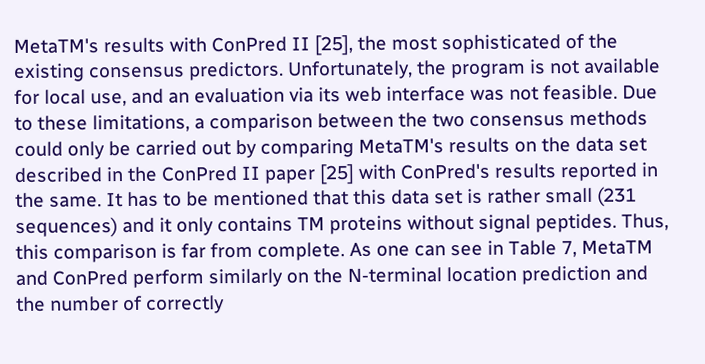MetaTM's results with ConPred II [25], the most sophisticated of the existing consensus predictors. Unfortunately, the program is not available for local use, and an evaluation via its web interface was not feasible. Due to these limitations, a comparison between the two consensus methods could only be carried out by comparing MetaTM's results on the data set described in the ConPred II paper [25] with ConPred's results reported in the same. It has to be mentioned that this data set is rather small (231 sequences) and it only contains TM proteins without signal peptides. Thus, this comparison is far from complete. As one can see in Table 7, MetaTM and ConPred perform similarly on the N-terminal location prediction and the number of correctly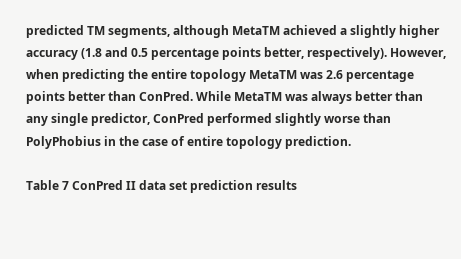predicted TM segments, although MetaTM achieved a slightly higher accuracy (1.8 and 0.5 percentage points better, respectively). However, when predicting the entire topology MetaTM was 2.6 percentage points better than ConPred. While MetaTM was always better than any single predictor, ConPred performed slightly worse than PolyPhobius in the case of entire topology prediction.

Table 7 ConPred II data set prediction results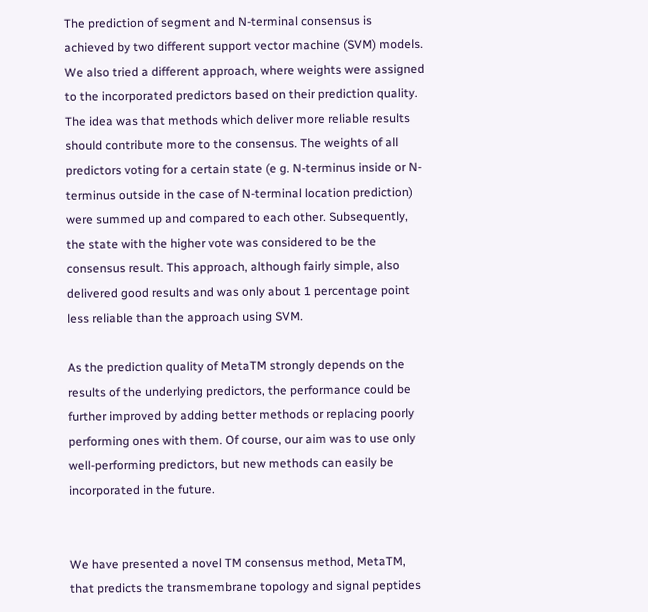The prediction of segment and N-terminal consensus is achieved by two different support vector machine (SVM) models. We also tried a different approach, where weights were assigned to the incorporated predictors based on their prediction quality. The idea was that methods which deliver more reliable results should contribute more to the consensus. The weights of all predictors voting for a certain state (e g. N-terminus inside or N-terminus outside in the case of N-terminal location prediction) were summed up and compared to each other. Subsequently, the state with the higher vote was considered to be the consensus result. This approach, although fairly simple, also delivered good results and was only about 1 percentage point less reliable than the approach using SVM.

As the prediction quality of MetaTM strongly depends on the results of the underlying predictors, the performance could be further improved by adding better methods or replacing poorly performing ones with them. Of course, our aim was to use only well-performing predictors, but new methods can easily be incorporated in the future.


We have presented a novel TM consensus method, MetaTM, that predicts the transmembrane topology and signal peptides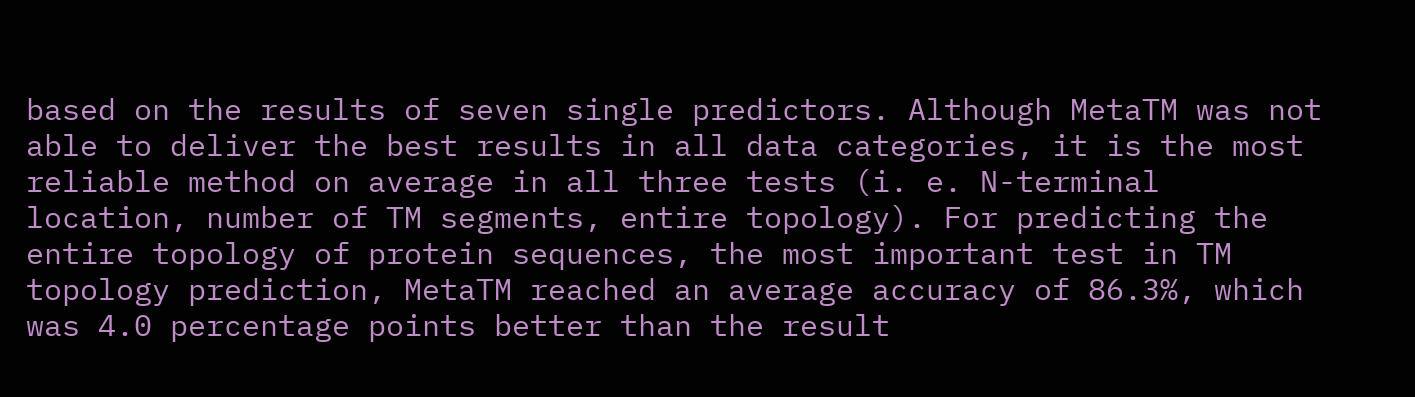based on the results of seven single predictors. Although MetaTM was not able to deliver the best results in all data categories, it is the most reliable method on average in all three tests (i. e. N-terminal location, number of TM segments, entire topology). For predicting the entire topology of protein sequences, the most important test in TM topology prediction, MetaTM reached an average accuracy of 86.3%, which was 4.0 percentage points better than the result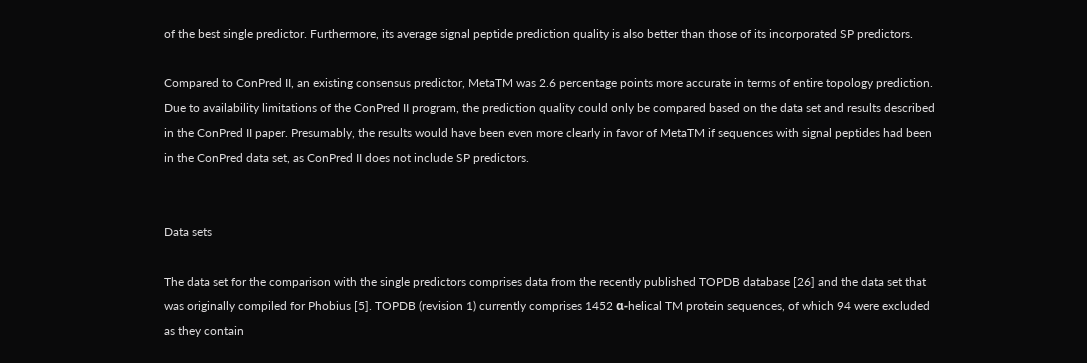of the best single predictor. Furthermore, its average signal peptide prediction quality is also better than those of its incorporated SP predictors.

Compared to ConPred II, an existing consensus predictor, MetaTM was 2.6 percentage points more accurate in terms of entire topology prediction. Due to availability limitations of the ConPred II program, the prediction quality could only be compared based on the data set and results described in the ConPred II paper. Presumably, the results would have been even more clearly in favor of MetaTM if sequences with signal peptides had been in the ConPred data set, as ConPred II does not include SP predictors.


Data sets

The data set for the comparison with the single predictors comprises data from the recently published TOPDB database [26] and the data set that was originally compiled for Phobius [5]. TOPDB (revision 1) currently comprises 1452 α-helical TM protein sequences, of which 94 were excluded as they contain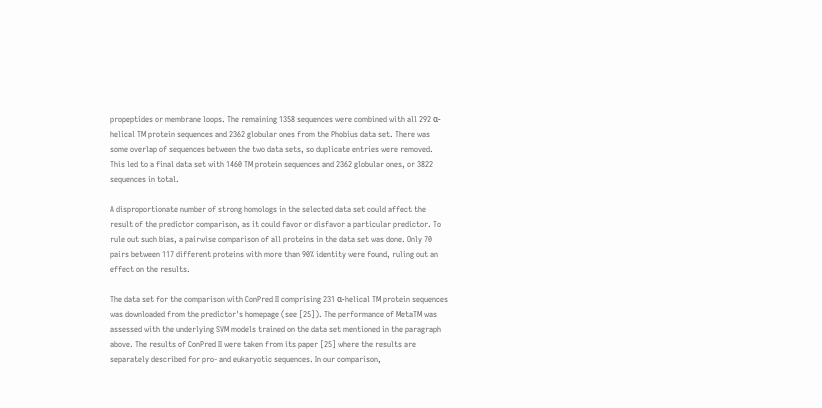propeptides or membrane loops. The remaining 1358 sequences were combined with all 292 α-helical TM protein sequences and 2362 globular ones from the Phobius data set. There was some overlap of sequences between the two data sets, so duplicate entries were removed. This led to a final data set with 1460 TM protein sequences and 2362 globular ones, or 3822 sequences in total.

A disproportionate number of strong homologs in the selected data set could affect the result of the predictor comparison, as it could favor or disfavor a particular predictor. To rule out such bias, a pairwise comparison of all proteins in the data set was done. Only 70 pairs between 117 different proteins with more than 90% identity were found, ruling out an effect on the results.

The data set for the comparison with ConPred II comprising 231 α-helical TM protein sequences was downloaded from the predictor's homepage (see [25]). The performance of MetaTM was assessed with the underlying SVM models trained on the data set mentioned in the paragraph above. The results of ConPred II were taken from its paper [25] where the results are separately described for pro- and eukaryotic sequences. In our comparison,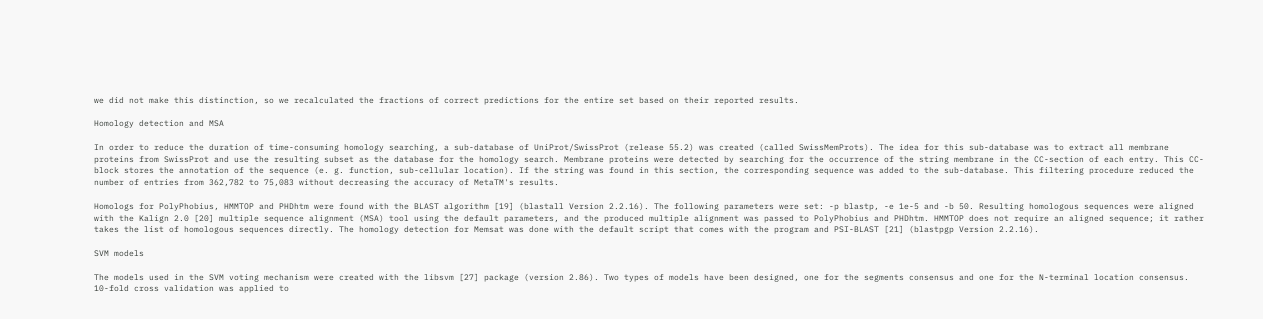we did not make this distinction, so we recalculated the fractions of correct predictions for the entire set based on their reported results.

Homology detection and MSA

In order to reduce the duration of time-consuming homology searching, a sub-database of UniProt/SwissProt (release 55.2) was created (called SwissMemProts). The idea for this sub-database was to extract all membrane proteins from SwissProt and use the resulting subset as the database for the homology search. Membrane proteins were detected by searching for the occurrence of the string membrane in the CC-section of each entry. This CC-block stores the annotation of the sequence (e. g. function, sub-cellular location). If the string was found in this section, the corresponding sequence was added to the sub-database. This filtering procedure reduced the number of entries from 362,782 to 75,083 without decreasing the accuracy of MetaTM's results.

Homologs for PolyPhobius, HMMTOP and PHDhtm were found with the BLAST algorithm [19] (blastall Version 2.2.16). The following parameters were set: -p blastp, -e 1e-5 and -b 50. Resulting homologous sequences were aligned with the Kalign 2.0 [20] multiple sequence alignment (MSA) tool using the default parameters, and the produced multiple alignment was passed to PolyPhobius and PHDhtm. HMMTOP does not require an aligned sequence; it rather takes the list of homologous sequences directly. The homology detection for Memsat was done with the default script that comes with the program and PSI-BLAST [21] (blastpgp Version 2.2.16).

SVM models

The models used in the SVM voting mechanism were created with the libsvm [27] package (version 2.86). Two types of models have been designed, one for the segments consensus and one for the N-terminal location consensus. 10-fold cross validation was applied to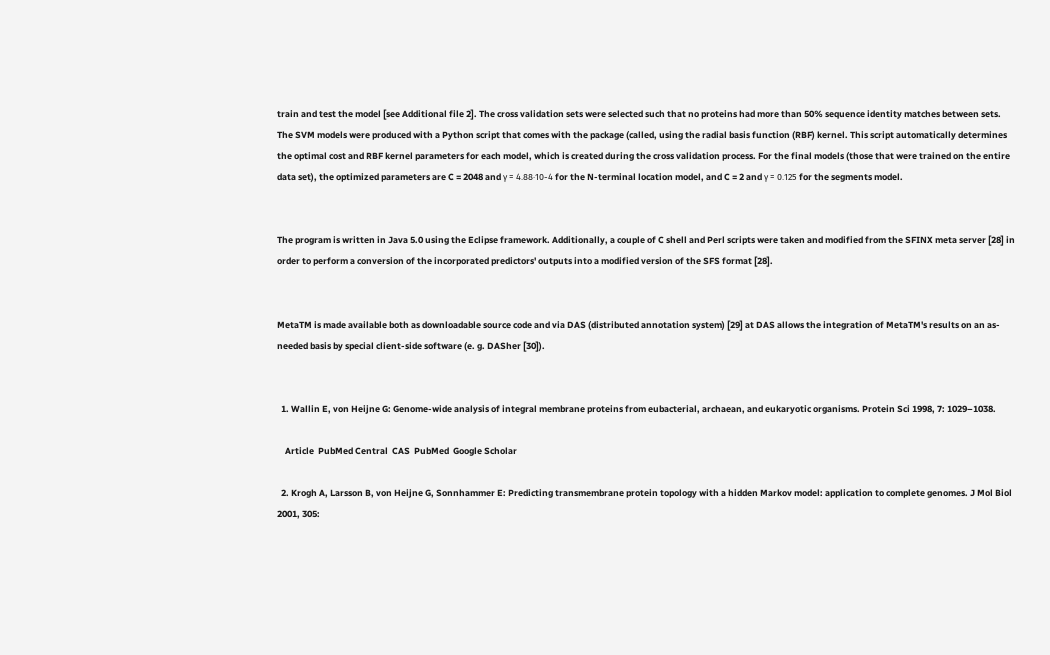train and test the model [see Additional file 2]. The cross validation sets were selected such that no proteins had more than 50% sequence identity matches between sets. The SVM models were produced with a Python script that comes with the package (called, using the radial basis function (RBF) kernel. This script automatically determines the optimal cost and RBF kernel parameters for each model, which is created during the cross validation process. For the final models (those that were trained on the entire data set), the optimized parameters are C = 2048 and γ = 4.88·10-4 for the N-terminal location model, and C = 2 and γ = 0.125 for the segments model.


The program is written in Java 5.0 using the Eclipse framework. Additionally, a couple of C shell and Perl scripts were taken and modified from the SFINX meta server [28] in order to perform a conversion of the incorporated predictors' outputs into a modified version of the SFS format [28].


MetaTM is made available both as downloadable source code and via DAS (distributed annotation system) [29] at DAS allows the integration of MetaTM's results on an as-needed basis by special client-side software (e. g. DASher [30]).


  1. Wallin E, von Heijne G: Genome-wide analysis of integral membrane proteins from eubacterial, archaean, and eukaryotic organisms. Protein Sci 1998, 7: 1029–1038.

    Article  PubMed Central  CAS  PubMed  Google Scholar

  2. Krogh A, Larsson B, von Heijne G, Sonnhammer E: Predicting transmembrane protein topology with a hidden Markov model: application to complete genomes. J Mol Biol 2001, 305: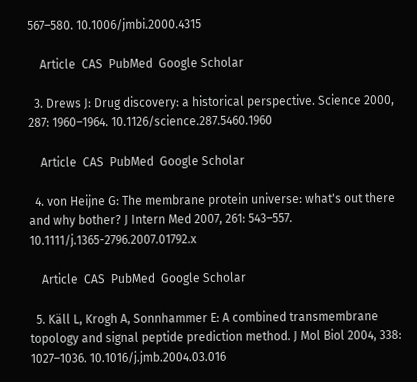567–580. 10.1006/jmbi.2000.4315

    Article  CAS  PubMed  Google Scholar

  3. Drews J: Drug discovery: a historical perspective. Science 2000, 287: 1960–1964. 10.1126/science.287.5460.1960

    Article  CAS  PubMed  Google Scholar

  4. von Heijne G: The membrane protein universe: what's out there and why bother? J Intern Med 2007, 261: 543–557. 10.1111/j.1365-2796.2007.01792.x

    Article  CAS  PubMed  Google Scholar

  5. Käll L, Krogh A, Sonnhammer E: A combined transmembrane topology and signal peptide prediction method. J Mol Biol 2004, 338: 1027–1036. 10.1016/j.jmb.2004.03.016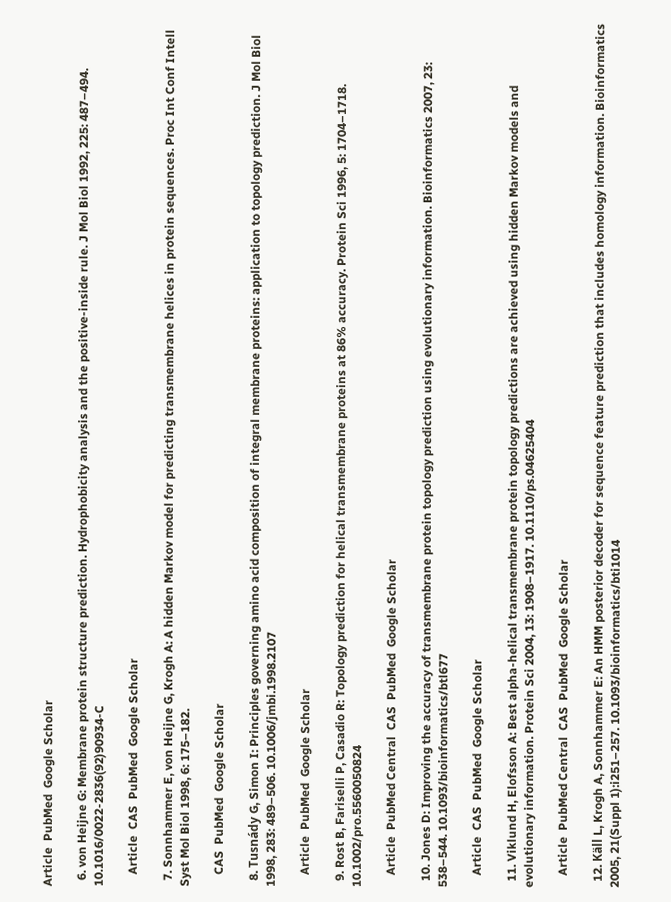Article  PubMed  Google Scholar

  6. von Heijne G: Membrane protein structure prediction. Hydrophobicity analysis and the positive-inside rule. J Mol Biol 1992, 225: 487–494. 10.1016/0022-2836(92)90934-C

    Article  CAS  PubMed  Google Scholar

  7. Sonnhammer E, von Heijne G, Krogh A: A hidden Markov model for predicting transmembrane helices in protein sequences. Proc Int Conf Intell Syst Mol Biol 1998, 6: 175–182.

    CAS  PubMed  Google Scholar

  8. Tusnády G, Simon I: Principles governing amino acid composition of integral membrane proteins: application to topology prediction. J Mol Biol 1998, 283: 489–506. 10.1006/jmbi.1998.2107

    Article  PubMed  Google Scholar

  9. Rost B, Fariselli P, Casadio R: Topology prediction for helical transmembrane proteins at 86% accuracy. Protein Sci 1996, 5: 1704–1718. 10.1002/pro.5560050824

    Article  PubMed Central  CAS  PubMed  Google Scholar

  10. Jones D: Improving the accuracy of transmembrane protein topology prediction using evolutionary information. Bioinformatics 2007, 23: 538–544. 10.1093/bioinformatics/btl677

    Article  CAS  PubMed  Google Scholar

  11. Viklund H, Elofsson A: Best alpha-helical transmembrane protein topology predictions are achieved using hidden Markov models and evolutionary information. Protein Sci 2004, 13: 1908–1917. 10.1110/ps.04625404

    Article  PubMed Central  CAS  PubMed  Google Scholar

  12. Käll L, Krogh A, Sonnhammer E: An HMM posterior decoder for sequence feature prediction that includes homology information. Bioinformatics 2005, 21(Suppl 1):i251–257. 10.1093/bioinformatics/bti1014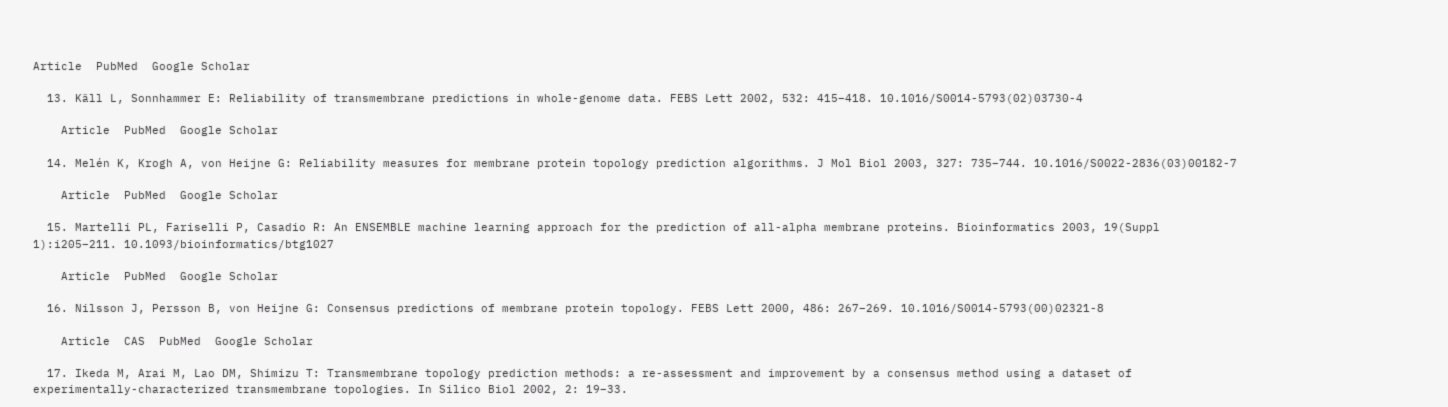Article  PubMed  Google Scholar

  13. Käll L, Sonnhammer E: Reliability of transmembrane predictions in whole-genome data. FEBS Lett 2002, 532: 415–418. 10.1016/S0014-5793(02)03730-4

    Article  PubMed  Google Scholar

  14. Melén K, Krogh A, von Heijne G: Reliability measures for membrane protein topology prediction algorithms. J Mol Biol 2003, 327: 735–744. 10.1016/S0022-2836(03)00182-7

    Article  PubMed  Google Scholar

  15. Martelli PL, Fariselli P, Casadio R: An ENSEMBLE machine learning approach for the prediction of all-alpha membrane proteins. Bioinformatics 2003, 19(Suppl 1):i205–211. 10.1093/bioinformatics/btg1027

    Article  PubMed  Google Scholar

  16. Nilsson J, Persson B, von Heijne G: Consensus predictions of membrane protein topology. FEBS Lett 2000, 486: 267–269. 10.1016/S0014-5793(00)02321-8

    Article  CAS  PubMed  Google Scholar

  17. Ikeda M, Arai M, Lao DM, Shimizu T: Transmembrane topology prediction methods: a re-assessment and improvement by a consensus method using a dataset of experimentally-characterized transmembrane topologies. In Silico Biol 2002, 2: 19–33.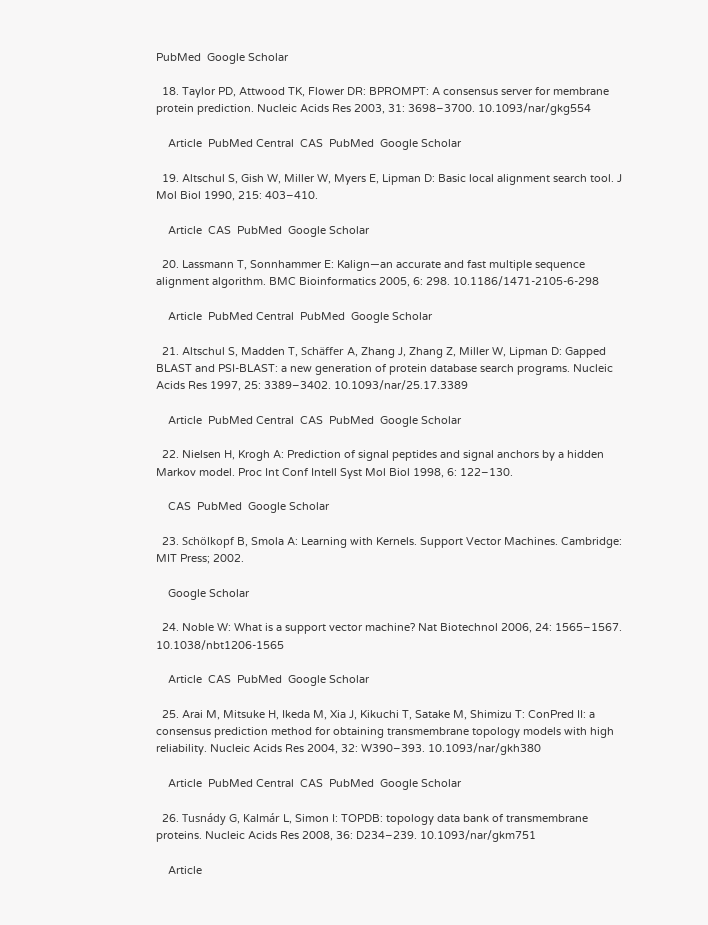PubMed  Google Scholar

  18. Taylor PD, Attwood TK, Flower DR: BPROMPT: A consensus server for membrane protein prediction. Nucleic Acids Res 2003, 31: 3698–3700. 10.1093/nar/gkg554

    Article  PubMed Central  CAS  PubMed  Google Scholar

  19. Altschul S, Gish W, Miller W, Myers E, Lipman D: Basic local alignment search tool. J Mol Biol 1990, 215: 403–410.

    Article  CAS  PubMed  Google Scholar

  20. Lassmann T, Sonnhammer E: Kalign—an accurate and fast multiple sequence alignment algorithm. BMC Bioinformatics 2005, 6: 298. 10.1186/1471-2105-6-298

    Article  PubMed Central  PubMed  Google Scholar

  21. Altschul S, Madden T, Schäffer A, Zhang J, Zhang Z, Miller W, Lipman D: Gapped BLAST and PSI-BLAST: a new generation of protein database search programs. Nucleic Acids Res 1997, 25: 3389–3402. 10.1093/nar/25.17.3389

    Article  PubMed Central  CAS  PubMed  Google Scholar

  22. Nielsen H, Krogh A: Prediction of signal peptides and signal anchors by a hidden Markov model. Proc Int Conf Intell Syst Mol Biol 1998, 6: 122–130.

    CAS  PubMed  Google Scholar

  23. Schölkopf B, Smola A: Learning with Kernels. Support Vector Machines. Cambridge: MIT Press; 2002.

    Google Scholar

  24. Noble W: What is a support vector machine? Nat Biotechnol 2006, 24: 1565–1567. 10.1038/nbt1206-1565

    Article  CAS  PubMed  Google Scholar

  25. Arai M, Mitsuke H, Ikeda M, Xia J, Kikuchi T, Satake M, Shimizu T: ConPred II: a consensus prediction method for obtaining transmembrane topology models with high reliability. Nucleic Acids Res 2004, 32: W390–393. 10.1093/nar/gkh380

    Article  PubMed Central  CAS  PubMed  Google Scholar

  26. Tusnády G, Kalmár L, Simon I: TOPDB: topology data bank of transmembrane proteins. Nucleic Acids Res 2008, 36: D234–239. 10.1093/nar/gkm751

    Article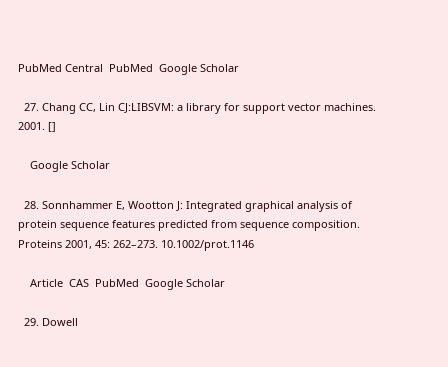PubMed Central  PubMed  Google Scholar

  27. Chang CC, Lin CJ:LIBSVM: a library for support vector machines. 2001. []

    Google Scholar

  28. Sonnhammer E, Wootton J: Integrated graphical analysis of protein sequence features predicted from sequence composition. Proteins 2001, 45: 262–273. 10.1002/prot.1146

    Article  CAS  PubMed  Google Scholar

  29. Dowell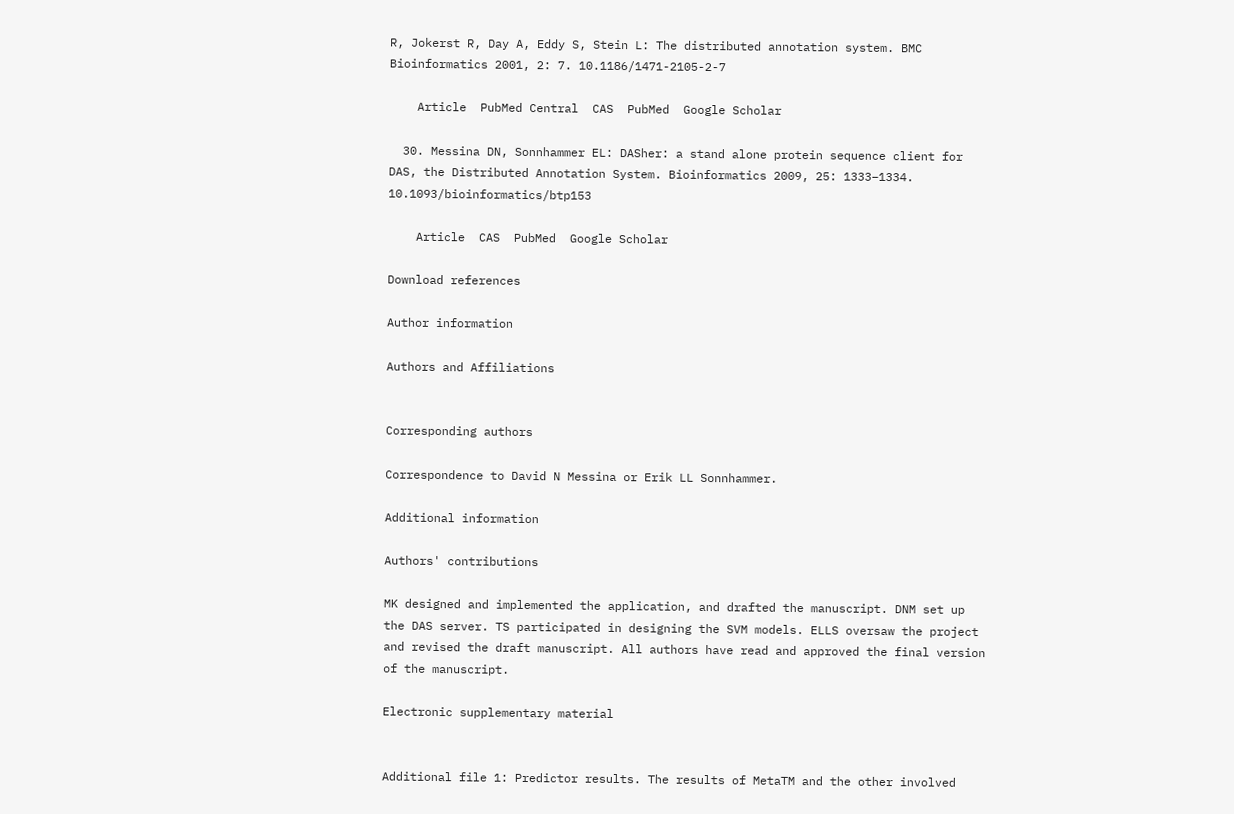R, Jokerst R, Day A, Eddy S, Stein L: The distributed annotation system. BMC Bioinformatics 2001, 2: 7. 10.1186/1471-2105-2-7

    Article  PubMed Central  CAS  PubMed  Google Scholar

  30. Messina DN, Sonnhammer EL: DASher: a stand alone protein sequence client for DAS, the Distributed Annotation System. Bioinformatics 2009, 25: 1333–1334. 10.1093/bioinformatics/btp153

    Article  CAS  PubMed  Google Scholar

Download references

Author information

Authors and Affiliations


Corresponding authors

Correspondence to David N Messina or Erik LL Sonnhammer.

Additional information

Authors' contributions

MK designed and implemented the application, and drafted the manuscript. DNM set up the DAS server. TS participated in designing the SVM models. ELLS oversaw the project and revised the draft manuscript. All authors have read and approved the final version of the manuscript.

Electronic supplementary material


Additional file 1: Predictor results. The results of MetaTM and the other involved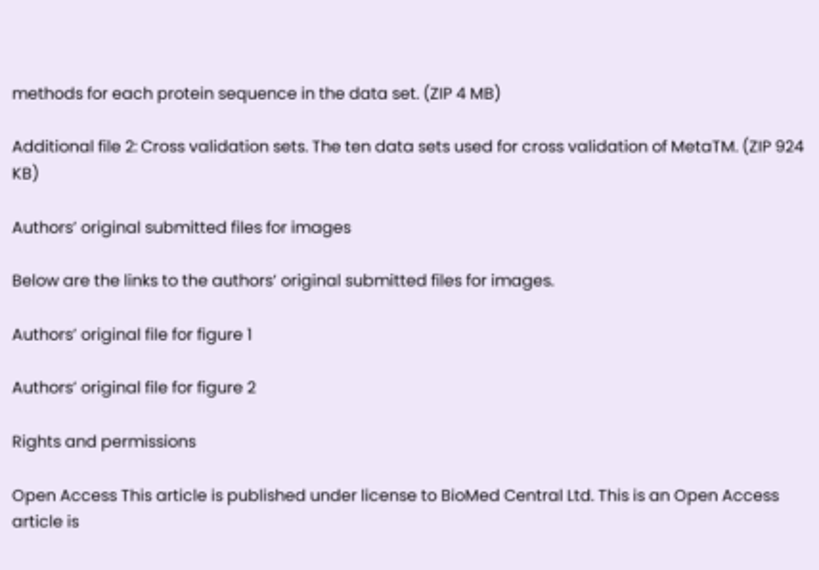methods for each protein sequence in the data set. (ZIP 4 MB)

Additional file 2: Cross validation sets. The ten data sets used for cross validation of MetaTM. (ZIP 924 KB)

Authors’ original submitted files for images

Below are the links to the authors’ original submitted files for images.

Authors’ original file for figure 1

Authors’ original file for figure 2

Rights and permissions

Open Access This article is published under license to BioMed Central Ltd. This is an Open Access article is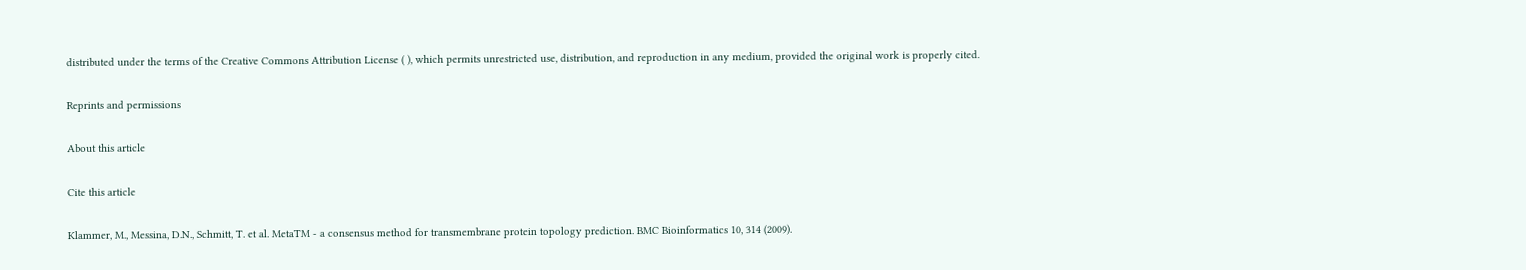distributed under the terms of the Creative Commons Attribution License ( ), which permits unrestricted use, distribution, and reproduction in any medium, provided the original work is properly cited.

Reprints and permissions

About this article

Cite this article

Klammer, M., Messina, D.N., Schmitt, T. et al. MetaTM - a consensus method for transmembrane protein topology prediction. BMC Bioinformatics 10, 314 (2009).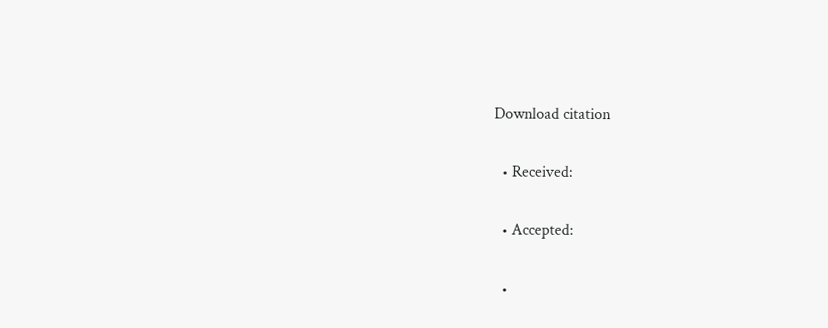Download citation

  • Received:

  • Accepted:

  •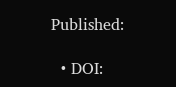Published:

  • DOI: